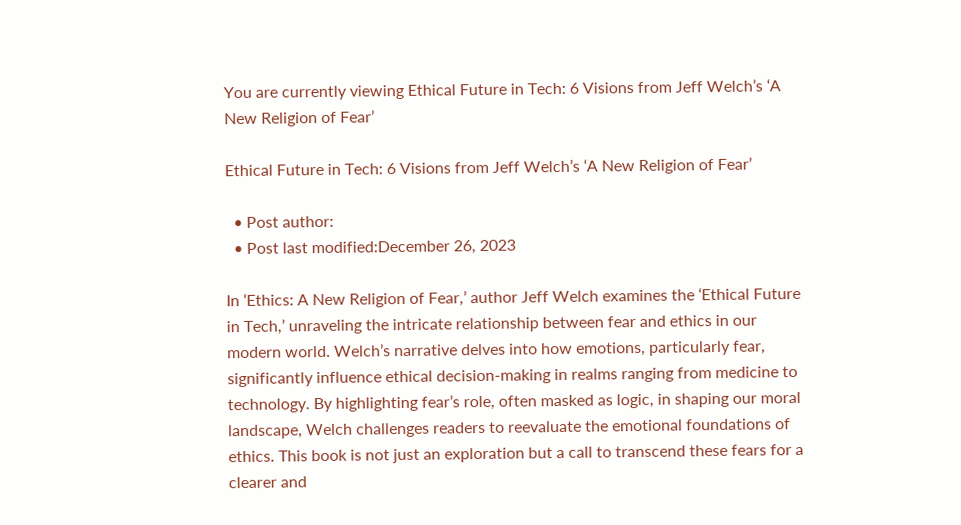You are currently viewing Ethical Future in Tech: 6 Visions from Jeff Welch’s ‘A New Religion of Fear’

Ethical Future in Tech: 6 Visions from Jeff Welch’s ‘A New Religion of Fear’

  • Post author:
  • Post last modified:December 26, 2023

In ‘Ethics: A New Religion of Fear,’ author Jeff Welch examines the ‘Ethical Future in Tech,’ unraveling the intricate relationship between fear and ethics in our modern world. Welch’s narrative delves into how emotions, particularly fear, significantly influence ethical decision-making in realms ranging from medicine to technology. By highlighting fear’s role, often masked as logic, in shaping our moral landscape, Welch challenges readers to reevaluate the emotional foundations of ethics. This book is not just an exploration but a call to transcend these fears for a clearer and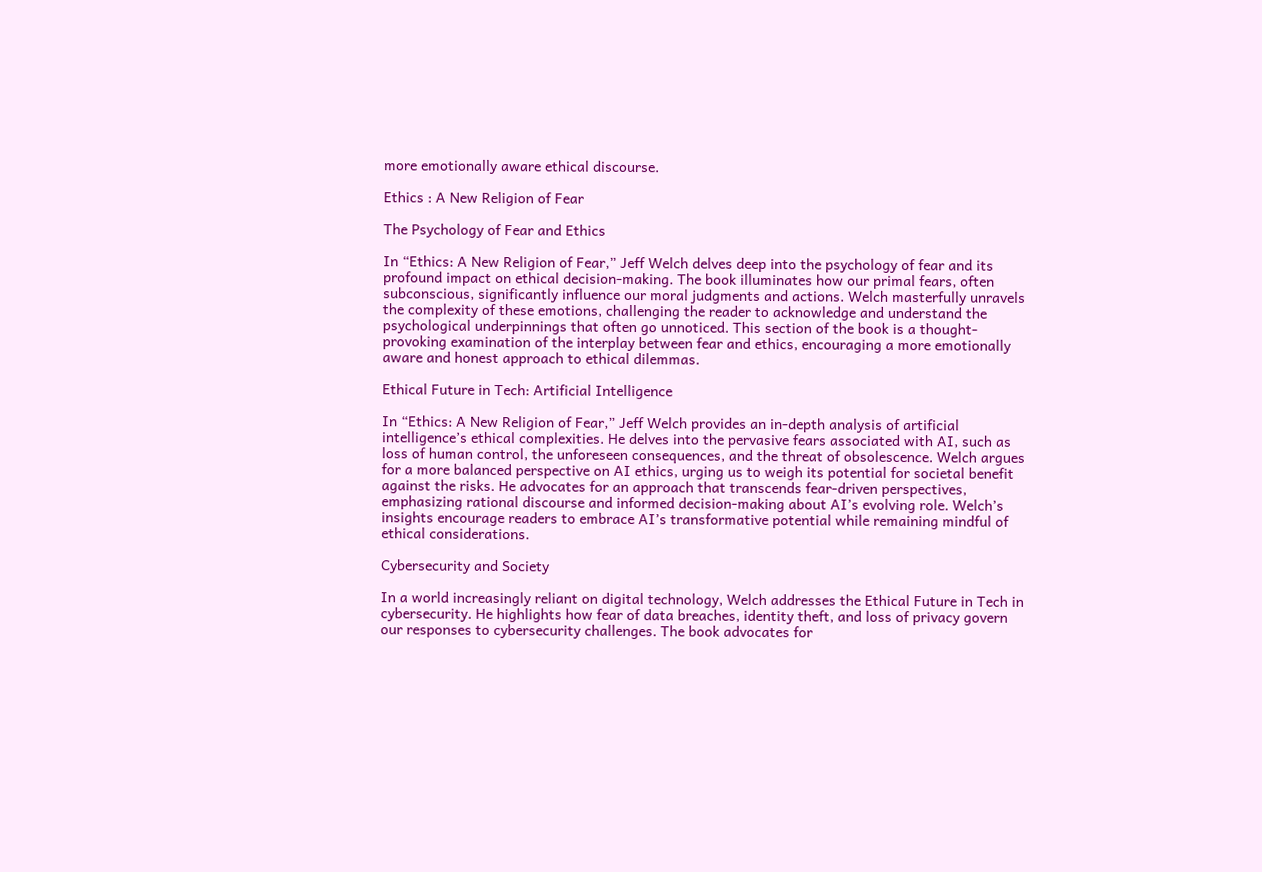more emotionally aware ethical discourse.

Ethics : A New Religion of Fear

The Psychology of Fear and Ethics

In “Ethics: A New Religion of Fear,” Jeff Welch delves deep into the psychology of fear and its profound impact on ethical decision-making. The book illuminates how our primal fears, often subconscious, significantly influence our moral judgments and actions. Welch masterfully unravels the complexity of these emotions, challenging the reader to acknowledge and understand the psychological underpinnings that often go unnoticed. This section of the book is a thought-provoking examination of the interplay between fear and ethics, encouraging a more emotionally aware and honest approach to ethical dilemmas.

Ethical Future in Tech: Artificial Intelligence

In “Ethics: A New Religion of Fear,” Jeff Welch provides an in-depth analysis of artificial intelligence’s ethical complexities. He delves into the pervasive fears associated with AI, such as loss of human control, the unforeseen consequences, and the threat of obsolescence. Welch argues for a more balanced perspective on AI ethics, urging us to weigh its potential for societal benefit against the risks. He advocates for an approach that transcends fear-driven perspectives, emphasizing rational discourse and informed decision-making about AI’s evolving role. Welch’s insights encourage readers to embrace AI’s transformative potential while remaining mindful of ethical considerations.

Cybersecurity and Society

In a world increasingly reliant on digital technology, Welch addresses the Ethical Future in Tech in cybersecurity. He highlights how fear of data breaches, identity theft, and loss of privacy govern our responses to cybersecurity challenges. The book advocates for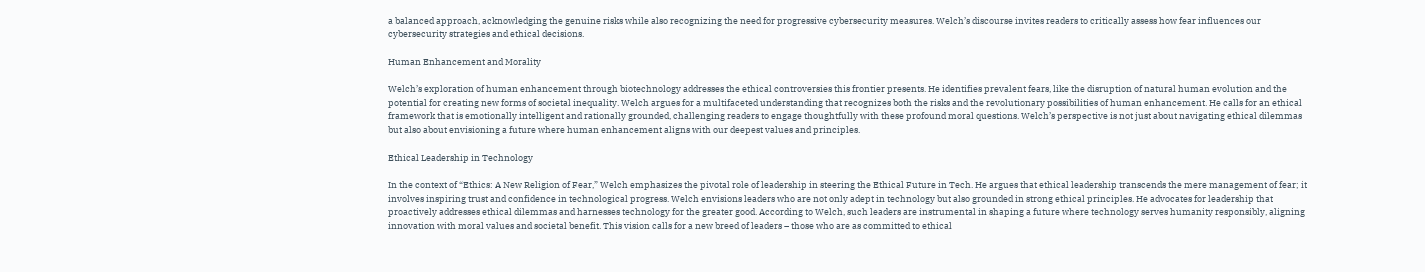a balanced approach, acknowledging the genuine risks while also recognizing the need for progressive cybersecurity measures. Welch’s discourse invites readers to critically assess how fear influences our cybersecurity strategies and ethical decisions.

Human Enhancement and Morality

Welch’s exploration of human enhancement through biotechnology addresses the ethical controversies this frontier presents. He identifies prevalent fears, like the disruption of natural human evolution and the potential for creating new forms of societal inequality. Welch argues for a multifaceted understanding that recognizes both the risks and the revolutionary possibilities of human enhancement. He calls for an ethical framework that is emotionally intelligent and rationally grounded, challenging readers to engage thoughtfully with these profound moral questions. Welch’s perspective is not just about navigating ethical dilemmas but also about envisioning a future where human enhancement aligns with our deepest values and principles.

Ethical Leadership in Technology

In the context of “Ethics: A New Religion of Fear,” Welch emphasizes the pivotal role of leadership in steering the Ethical Future in Tech. He argues that ethical leadership transcends the mere management of fear; it involves inspiring trust and confidence in technological progress. Welch envisions leaders who are not only adept in technology but also grounded in strong ethical principles. He advocates for leadership that proactively addresses ethical dilemmas and harnesses technology for the greater good. According to Welch, such leaders are instrumental in shaping a future where technology serves humanity responsibly, aligning innovation with moral values and societal benefit. This vision calls for a new breed of leaders – those who are as committed to ethical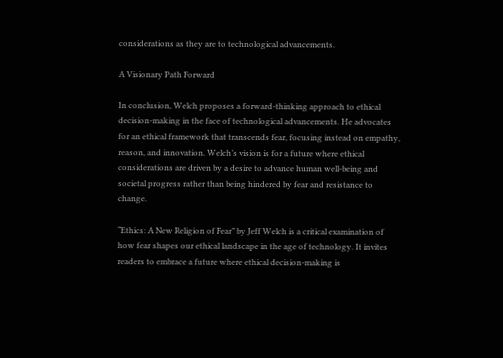considerations as they are to technological advancements.

A Visionary Path Forward

In conclusion, Welch proposes a forward-thinking approach to ethical decision-making in the face of technological advancements. He advocates for an ethical framework that transcends fear, focusing instead on empathy, reason, and innovation. Welch’s vision is for a future where ethical considerations are driven by a desire to advance human well-being and societal progress rather than being hindered by fear and resistance to change.

“Ethics: A New Religion of Fear” by Jeff Welch is a critical examination of how fear shapes our ethical landscape in the age of technology. It invites readers to embrace a future where ethical decision-making is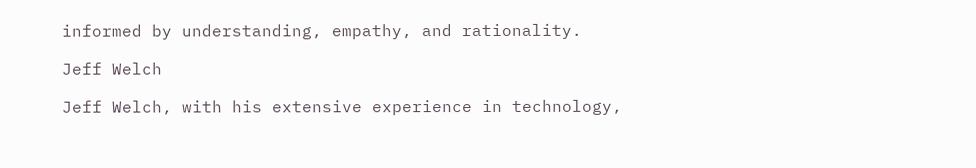informed by understanding, empathy, and rationality.

Jeff Welch

Jeff Welch, with his extensive experience in technology,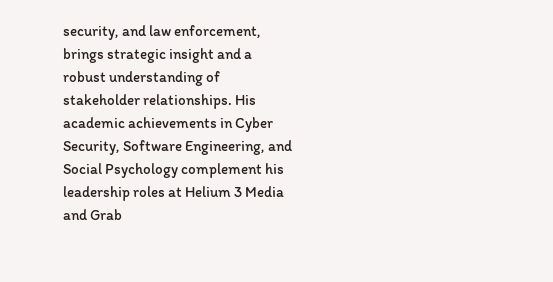security, and law enforcement, brings strategic insight and a robust understanding of stakeholder relationships. His academic achievements in Cyber Security, Software Engineering, and Social Psychology complement his leadership roles at Helium 3 Media and Grab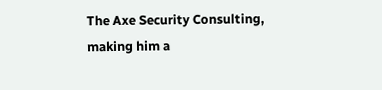The Axe Security Consulting, making him a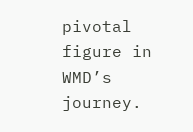pivotal figure in WMD’s journey.